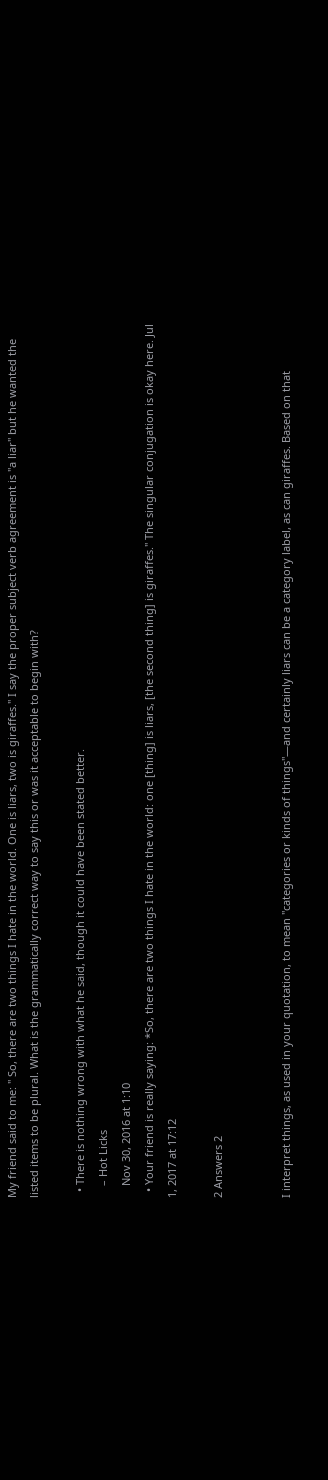My friend said to me: " So, there are two things I hate in the world. One is liars, two is giraffes." I say the proper subject verb agreement is "a liar" but he wanted the listed items to be plural. What is the grammatically correct way to say this or was it acceptable to begin with?

  • There is nothing wrong with what he said, though it could have been stated better.
    – Hot Licks
    Nov 30, 2016 at 1:10
  • Your friend is really saying: *So, there are two things I hate in the world: one [thing] is liars, [the second thing] is giraffes." The singular conjugation is okay here. Jul 1, 2017 at 17:12

2 Answers 2


I interpret things, as used in your quotation, to mean "categories or kinds of things"—and certainly liars can be a category label, as can giraffes. Based on that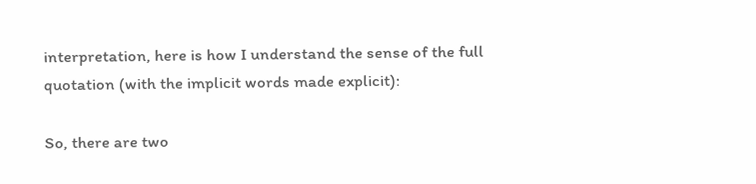interpretation, here is how I understand the sense of the full quotation (with the implicit words made explicit):

So, there are two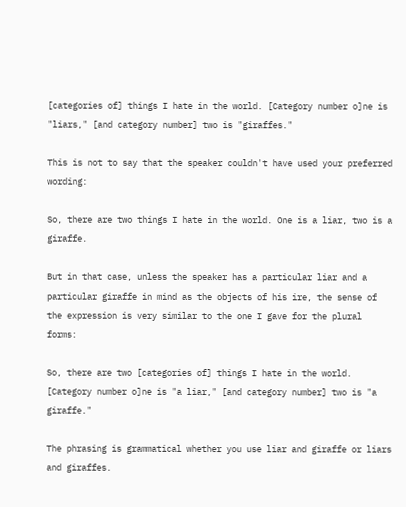[categories of] things I hate in the world. [Category number o]ne is "liars," [and category number] two is "giraffes."

This is not to say that the speaker couldn't have used your preferred wording:

So, there are two things I hate in the world. One is a liar, two is a giraffe.

But in that case, unless the speaker has a particular liar and a particular giraffe in mind as the objects of his ire, the sense of the expression is very similar to the one I gave for the plural forms:

So, there are two [categories of] things I hate in the world. [Category number o]ne is "a liar," [and category number] two is "a giraffe."

The phrasing is grammatical whether you use liar and giraffe or liars and giraffes.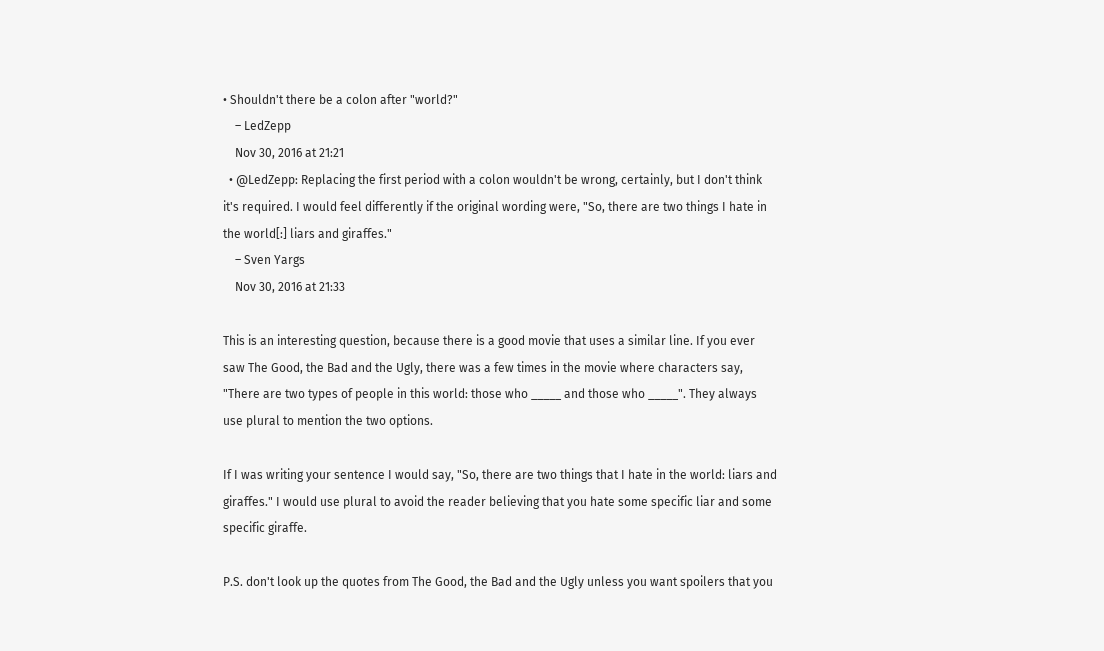• Shouldn't there be a colon after "world?"
    – LedZepp
    Nov 30, 2016 at 21:21
  • @LedZepp: Replacing the first period with a colon wouldn't be wrong, certainly, but I don't think it's required. I would feel differently if the original wording were, "So, there are two things I hate in the world[:] liars and giraffes."
    – Sven Yargs
    Nov 30, 2016 at 21:33

This is an interesting question, because there is a good movie that uses a similar line. If you ever saw The Good, the Bad and the Ugly, there was a few times in the movie where characters say, "There are two types of people in this world: those who _____ and those who _____". They always use plural to mention the two options.

If I was writing your sentence I would say, "So, there are two things that I hate in the world: liars and giraffes." I would use plural to avoid the reader believing that you hate some specific liar and some specific giraffe.

P.S. don't look up the quotes from The Good, the Bad and the Ugly unless you want spoilers that you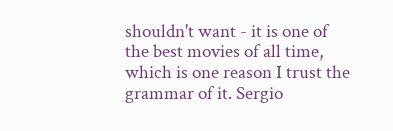shouldn't want - it is one of the best movies of all time, which is one reason I trust the grammar of it. Sergio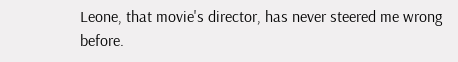Leone, that movie's director, has never steered me wrong before.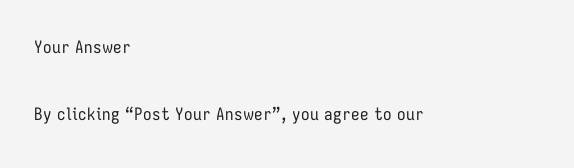Your Answer

By clicking “Post Your Answer”, you agree to our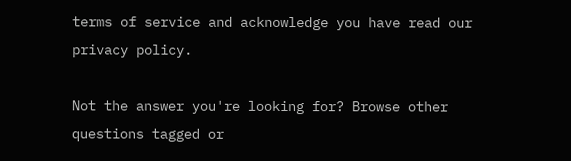terms of service and acknowledge you have read our privacy policy.

Not the answer you're looking for? Browse other questions tagged or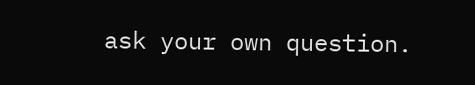ask your own question.